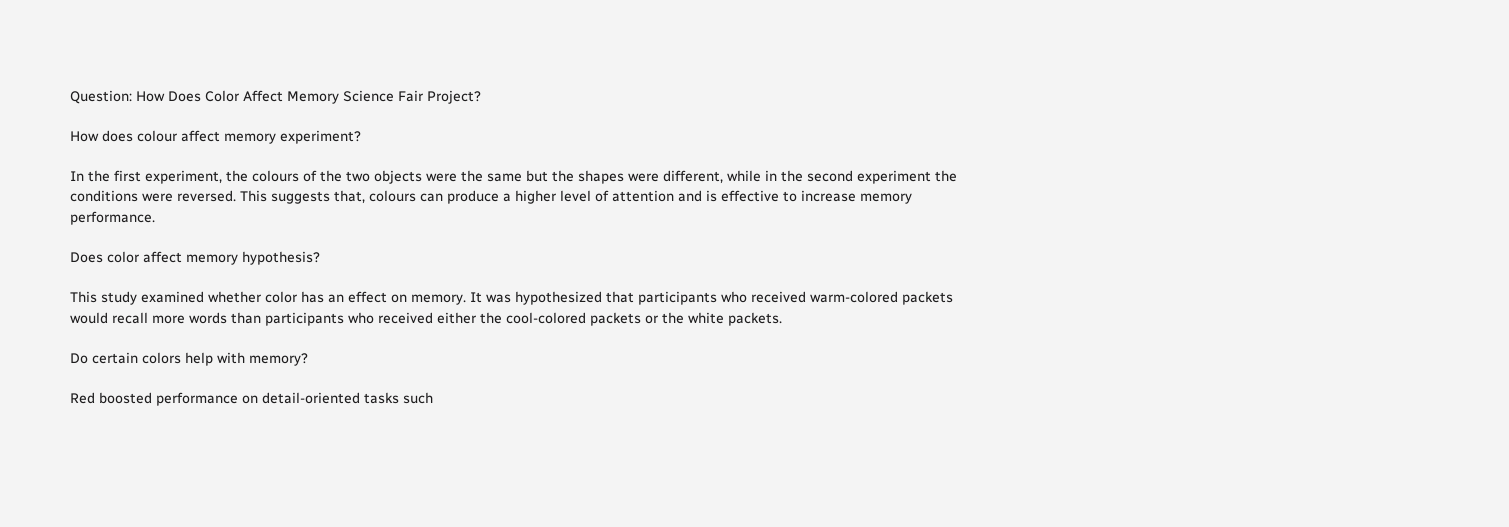Question: How Does Color Affect Memory Science Fair Project?

How does colour affect memory experiment?

In the first experiment, the colours of the two objects were the same but the shapes were different, while in the second experiment the conditions were reversed. This suggests that, colours can produce a higher level of attention and is effective to increase memory performance.

Does color affect memory hypothesis?

This study examined whether color has an effect on memory. It was hypothesized that participants who received warm-colored packets would recall more words than participants who received either the cool-colored packets or the white packets.

Do certain colors help with memory?

Red boosted performance on detail-oriented tasks such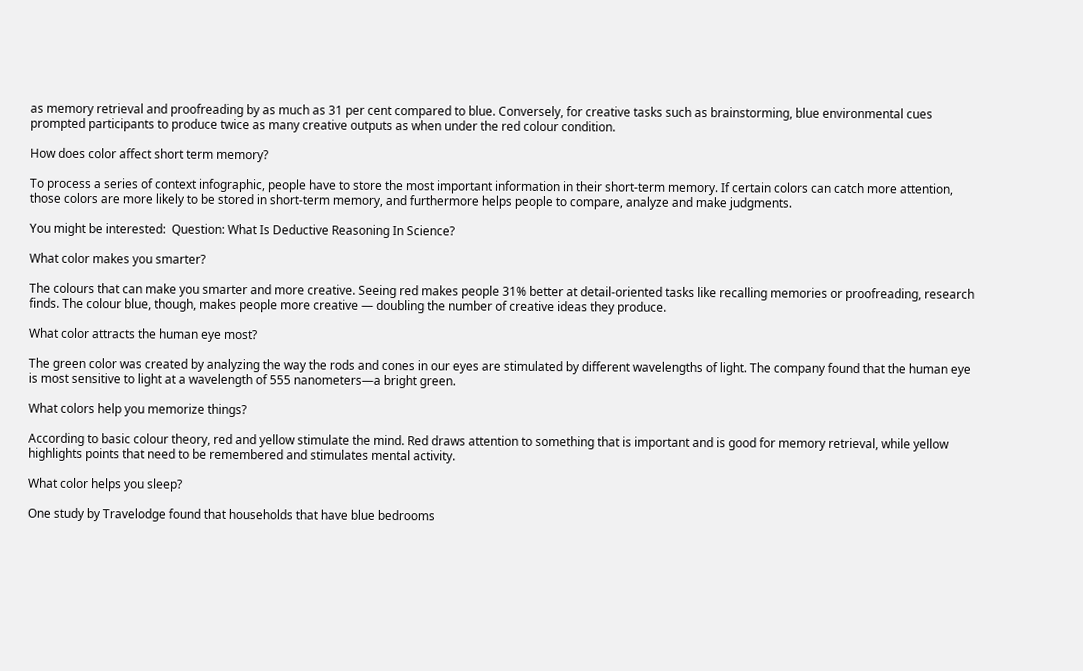as memory retrieval and proofreading by as much as 31 per cent compared to blue. Conversely, for creative tasks such as brainstorming, blue environmental cues prompted participants to produce twice as many creative outputs as when under the red colour condition.

How does color affect short term memory?

To process a series of context infographic, people have to store the most important information in their short-term memory. If certain colors can catch more attention, those colors are more likely to be stored in short-term memory, and furthermore helps people to compare, analyze and make judgments.

You might be interested:  Question: What Is Deductive Reasoning In Science?

What color makes you smarter?

The colours that can make you smarter and more creative. Seeing red makes people 31% better at detail-oriented tasks like recalling memories or proofreading, research finds. The colour blue, though, makes people more creative — doubling the number of creative ideas they produce.

What color attracts the human eye most?

The green color was created by analyzing the way the rods and cones in our eyes are stimulated by different wavelengths of light. The company found that the human eye is most sensitive to light at a wavelength of 555 nanometers—a bright green.

What colors help you memorize things?

According to basic colour theory, red and yellow stimulate the mind. Red draws attention to something that is important and is good for memory retrieval, while yellow highlights points that need to be remembered and stimulates mental activity.

What color helps you sleep?

One study by Travelodge found that households that have blue bedrooms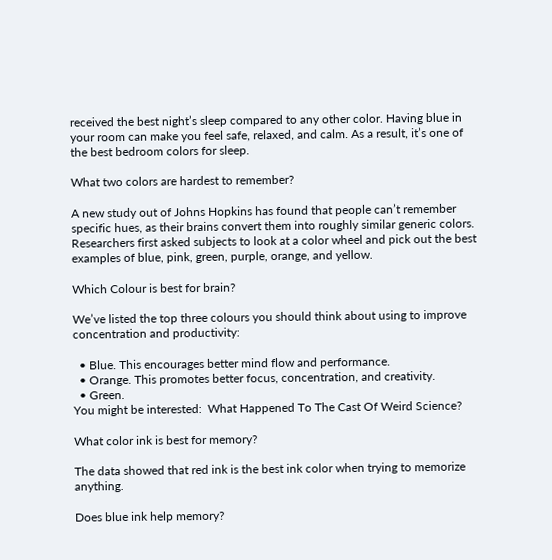received the best night’s sleep compared to any other color. Having blue in your room can make you feel safe, relaxed, and calm. As a result, it’s one of the best bedroom colors for sleep.

What two colors are hardest to remember?

A new study out of Johns Hopkins has found that people can’t remember specific hues, as their brains convert them into roughly similar generic colors. Researchers first asked subjects to look at a color wheel and pick out the best examples of blue, pink, green, purple, orange, and yellow.

Which Colour is best for brain?

We’ve listed the top three colours you should think about using to improve concentration and productivity:

  • Blue. This encourages better mind flow and performance.
  • Orange. This promotes better focus, concentration, and creativity.
  • Green.
You might be interested:  What Happened To The Cast Of Weird Science?

What color ink is best for memory?

The data showed that red ink is the best ink color when trying to memorize anything.

Does blue ink help memory?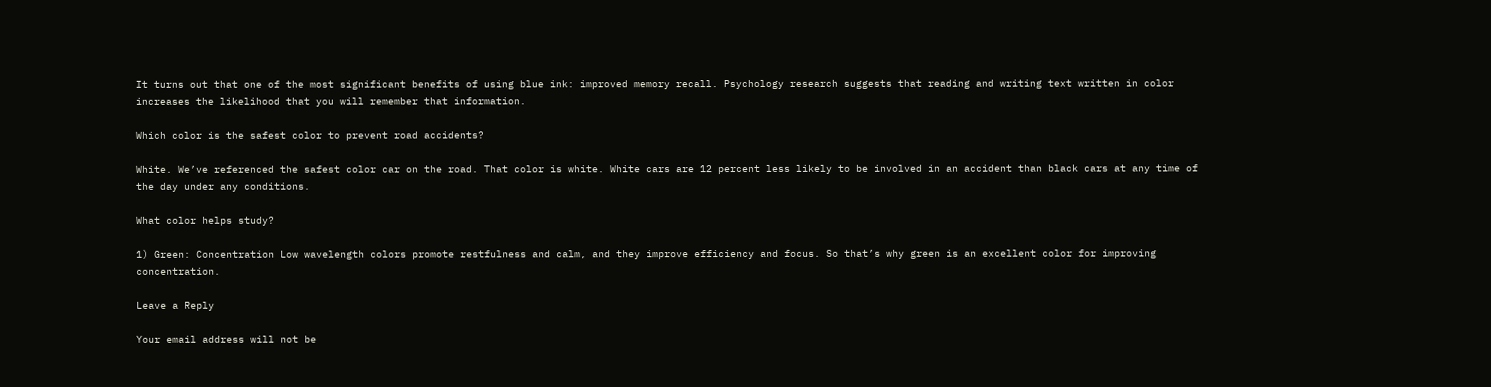It turns out that one of the most significant benefits of using blue ink: improved memory recall. Psychology research suggests that reading and writing text written in color increases the likelihood that you will remember that information.

Which color is the safest color to prevent road accidents?

White. We’ve referenced the safest color car on the road. That color is white. White cars are 12 percent less likely to be involved in an accident than black cars at any time of the day under any conditions.

What color helps study?

1) Green: Concentration Low wavelength colors promote restfulness and calm, and they improve efficiency and focus. So that’s why green is an excellent color for improving concentration.

Leave a Reply

Your email address will not be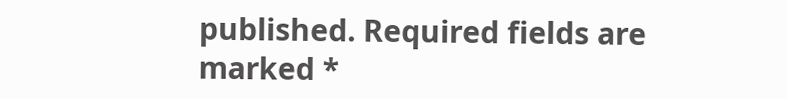published. Required fields are marked *